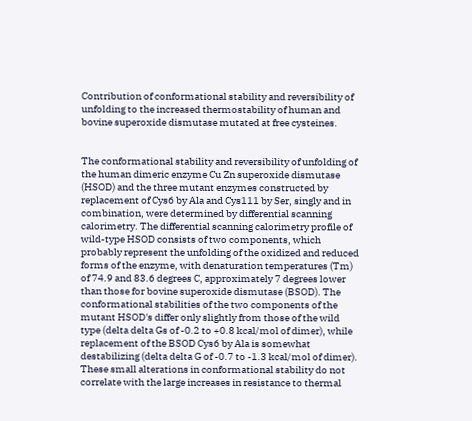Contribution of conformational stability and reversibility of unfolding to the increased thermostability of human and bovine superoxide dismutase mutated at free cysteines.


The conformational stability and reversibility of unfolding of the human dimeric enzyme Cu Zn superoxide dismutase (HSOD) and the three mutant enzymes constructed by replacement of Cys6 by Ala and Cys111 by Ser, singly and in combination, were determined by differential scanning calorimetry. The differential scanning calorimetry profile of wild-type HSOD consists of two components, which probably represent the unfolding of the oxidized and reduced forms of the enzyme, with denaturation temperatures (Tm) of 74.9 and 83.6 degrees C, approximately 7 degrees lower than those for bovine superoxide dismutase (BSOD). The conformational stabilities of the two components of the mutant HSOD's differ only slightly from those of the wild type (delta delta Gs of -0.2 to +0.8 kcal/mol of dimer), while replacement of the BSOD Cys6 by Ala is somewhat destabilizing (delta delta G of -0.7 to -1.3 kcal/mol of dimer). These small alterations in conformational stability do not correlate with the large increases in resistance to thermal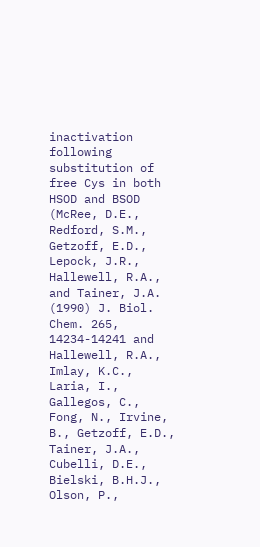inactivation following substitution of free Cys in both HSOD and BSOD (McRee, D.E., Redford, S.M., Getzoff, E.D., Lepock, J.R., Hallewell, R.A., and Tainer, J.A. (1990) J. Biol. Chem. 265, 14234-14241 and Hallewell, R.A., Imlay, K.C., Laria, I., Gallegos, C., Fong, N., Irvine, B., Getzoff, E.D., Tainer, J.A., Cubelli, D.E., Bielski, B.H.J., Olson, P.,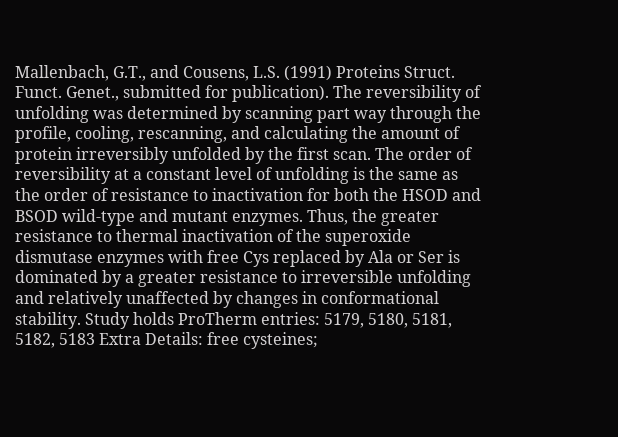Mallenbach, G.T., and Cousens, L.S. (1991) Proteins Struct. Funct. Genet., submitted for publication). The reversibility of unfolding was determined by scanning part way through the profile, cooling, rescanning, and calculating the amount of protein irreversibly unfolded by the first scan. The order of reversibility at a constant level of unfolding is the same as the order of resistance to inactivation for both the HSOD and BSOD wild-type and mutant enzymes. Thus, the greater resistance to thermal inactivation of the superoxide dismutase enzymes with free Cys replaced by Ala or Ser is dominated by a greater resistance to irreversible unfolding and relatively unaffected by changes in conformational stability. Study holds ProTherm entries: 5179, 5180, 5181, 5182, 5183 Extra Details: free cysteines;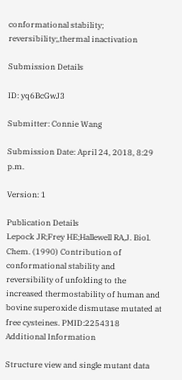conformational stability; reversibility;,thermal inactivation

Submission Details

ID: yq6BcGwJ3

Submitter: Connie Wang

Submission Date: April 24, 2018, 8:29 p.m.

Version: 1

Publication Details
Lepock JR;Frey HE;Hallewell RA,J. Biol. Chem. (1990) Contribution of conformational stability and reversibility of unfolding to the increased thermostability of human and bovine superoxide dismutase mutated at free cysteines. PMID:2254318
Additional Information

Structure view and single mutant data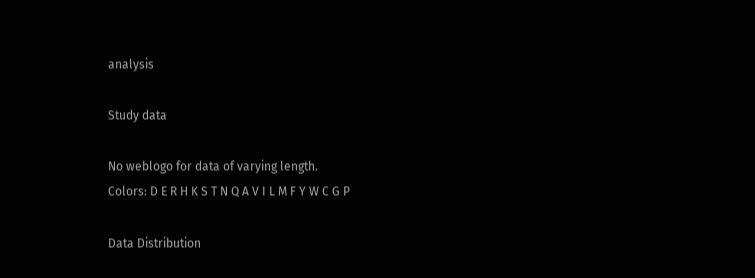analysis

Study data

No weblogo for data of varying length.
Colors: D E R H K S T N Q A V I L M F Y W C G P

Data Distribution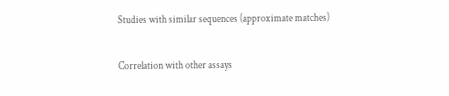Studies with similar sequences (approximate matches)

Correlation with other assays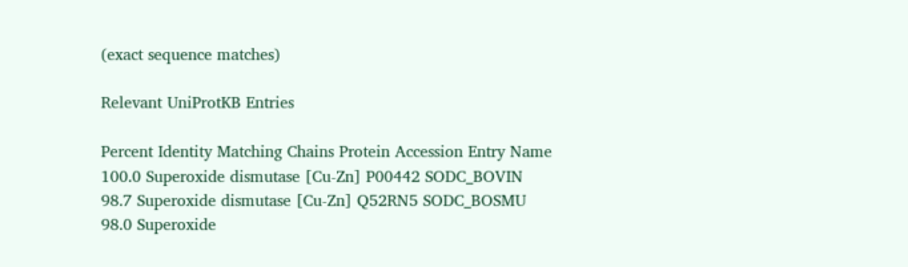(exact sequence matches)

Relevant UniProtKB Entries

Percent Identity Matching Chains Protein Accession Entry Name
100.0 Superoxide dismutase [Cu-Zn] P00442 SODC_BOVIN
98.7 Superoxide dismutase [Cu-Zn] Q52RN5 SODC_BOSMU
98.0 Superoxide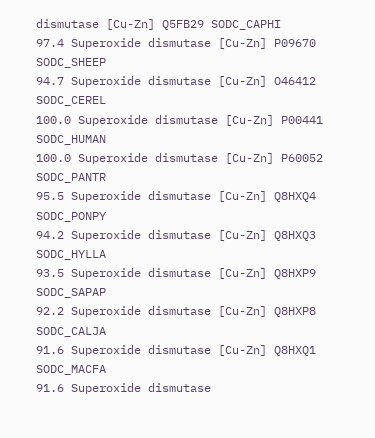dismutase [Cu-Zn] Q5FB29 SODC_CAPHI
97.4 Superoxide dismutase [Cu-Zn] P09670 SODC_SHEEP
94.7 Superoxide dismutase [Cu-Zn] O46412 SODC_CEREL
100.0 Superoxide dismutase [Cu-Zn] P00441 SODC_HUMAN
100.0 Superoxide dismutase [Cu-Zn] P60052 SODC_PANTR
95.5 Superoxide dismutase [Cu-Zn] Q8HXQ4 SODC_PONPY
94.2 Superoxide dismutase [Cu-Zn] Q8HXQ3 SODC_HYLLA
93.5 Superoxide dismutase [Cu-Zn] Q8HXP9 SODC_SAPAP
92.2 Superoxide dismutase [Cu-Zn] Q8HXP8 SODC_CALJA
91.6 Superoxide dismutase [Cu-Zn] Q8HXQ1 SODC_MACFA
91.6 Superoxide dismutase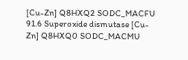[Cu-Zn] Q8HXQ2 SODC_MACFU
91.6 Superoxide dismutase [Cu-Zn] Q8HXQ0 SODC_MACMU